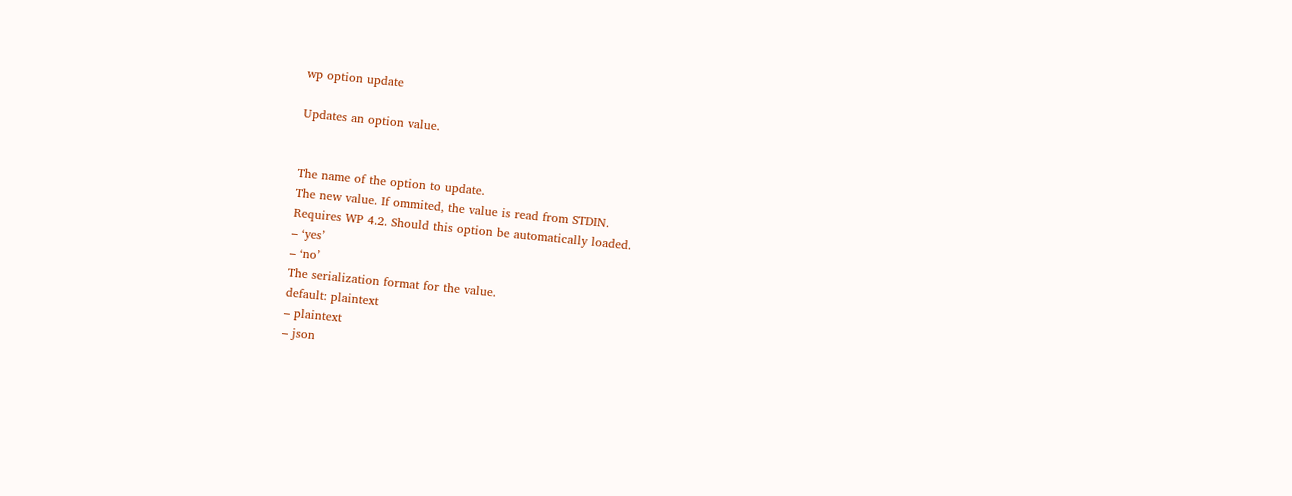wp option update

Updates an option value.


The name of the option to update.
The new value. If ommited, the value is read from STDIN.
Requires WP 4.2. Should this option be automatically loaded.
– ‘yes’
– ‘no’
The serialization format for the value.
default: plaintext
– plaintext
– json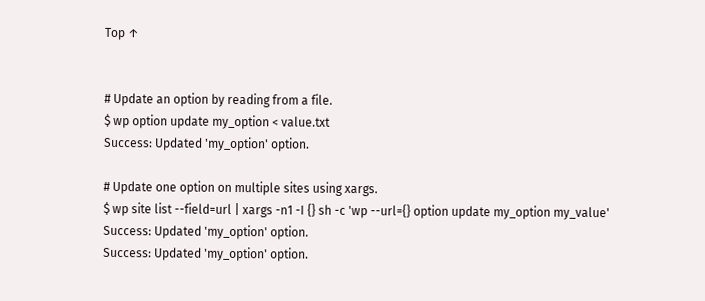Top ↑


# Update an option by reading from a file.
$ wp option update my_option < value.txt
Success: Updated 'my_option' option.

# Update one option on multiple sites using xargs.
$ wp site list --field=url | xargs -n1 -I {} sh -c 'wp --url={} option update my_option my_value'
Success: Updated 'my_option' option.
Success: Updated 'my_option' option.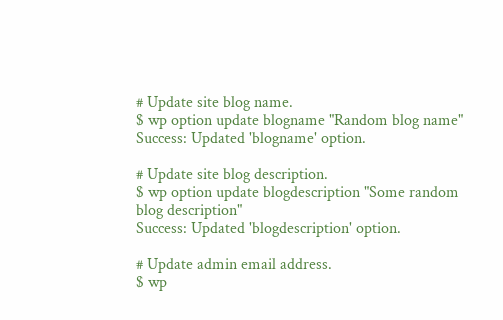# Update site blog name.
$ wp option update blogname "Random blog name"
Success: Updated 'blogname' option.

# Update site blog description.
$ wp option update blogdescription "Some random blog description"
Success: Updated 'blogdescription' option.

# Update admin email address.
$ wp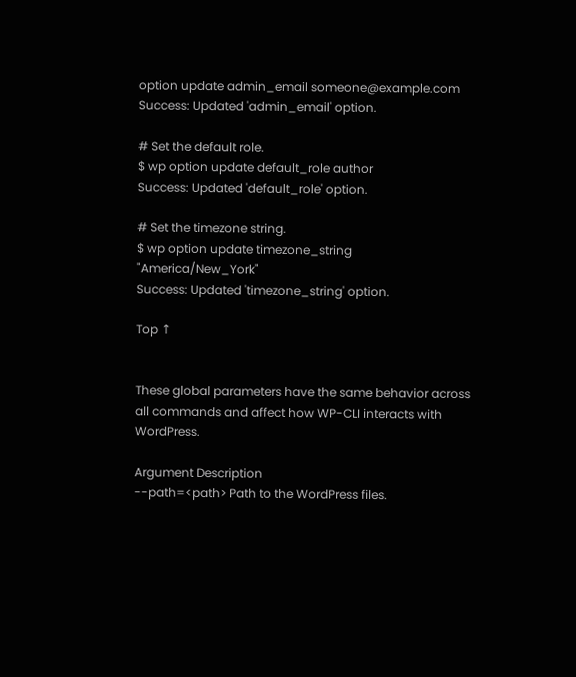option update admin_email someone@example.com
Success: Updated 'admin_email' option.

# Set the default role.
$ wp option update default_role author
Success: Updated 'default_role' option.

# Set the timezone string.
$ wp option update timezone_string "America/New_York"
Success: Updated 'timezone_string' option.

Top ↑


These global parameters have the same behavior across all commands and affect how WP-CLI interacts with WordPress.

Argument Description
--path=<path> Path to the WordPress files.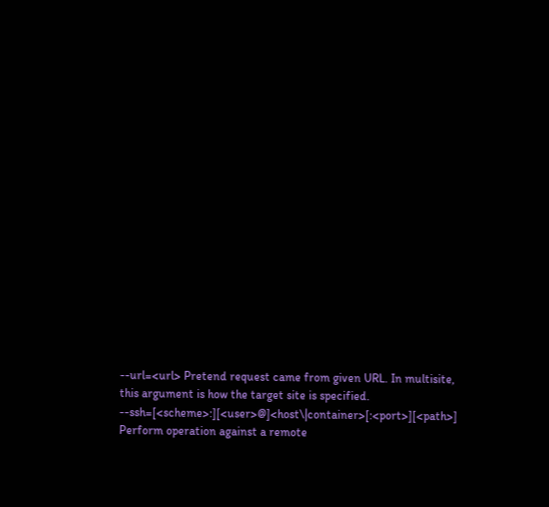--url=<url> Pretend request came from given URL. In multisite, this argument is how the target site is specified.
--ssh=[<scheme>:][<user>@]<host\|container>[:<port>][<path>] Perform operation against a remote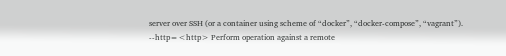server over SSH (or a container using scheme of “docker”, “docker-compose”, “vagrant”).
--http=<http> Perform operation against a remote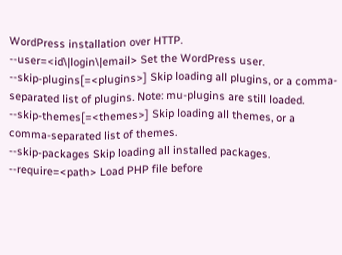WordPress installation over HTTP.
--user=<id\|login\|email> Set the WordPress user.
--skip-plugins[=<plugins>] Skip loading all plugins, or a comma-separated list of plugins. Note: mu-plugins are still loaded.
--skip-themes[=<themes>] Skip loading all themes, or a comma-separated list of themes.
--skip-packages Skip loading all installed packages.
--require=<path> Load PHP file before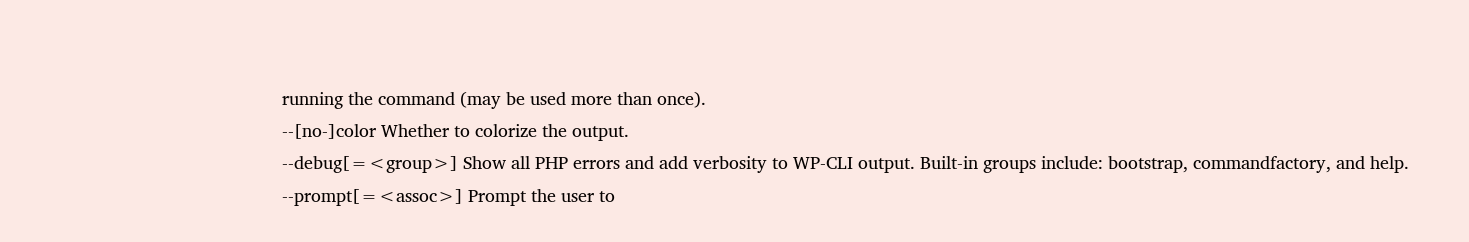running the command (may be used more than once).
--[no-]color Whether to colorize the output.
--debug[=<group>] Show all PHP errors and add verbosity to WP-CLI output. Built-in groups include: bootstrap, commandfactory, and help.
--prompt[=<assoc>] Prompt the user to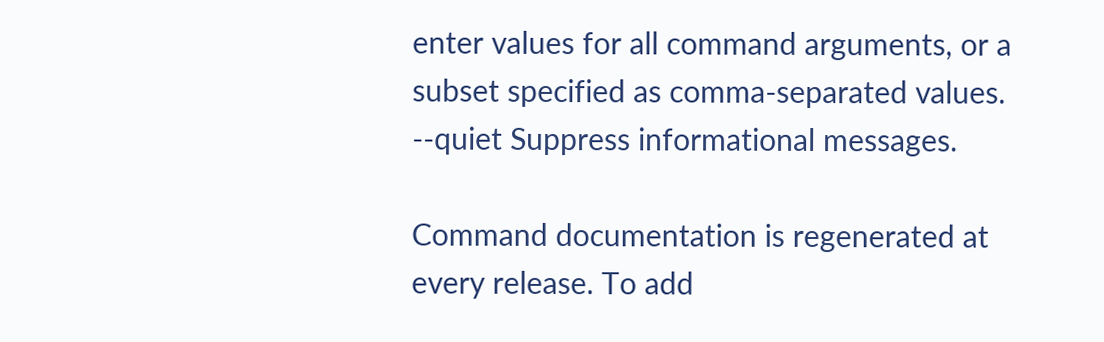enter values for all command arguments, or a subset specified as comma-separated values.
--quiet Suppress informational messages.

Command documentation is regenerated at every release. To add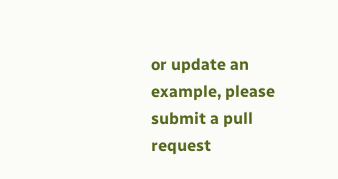or update an example, please submit a pull request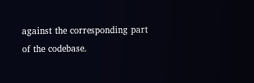against the corresponding part of the codebase.